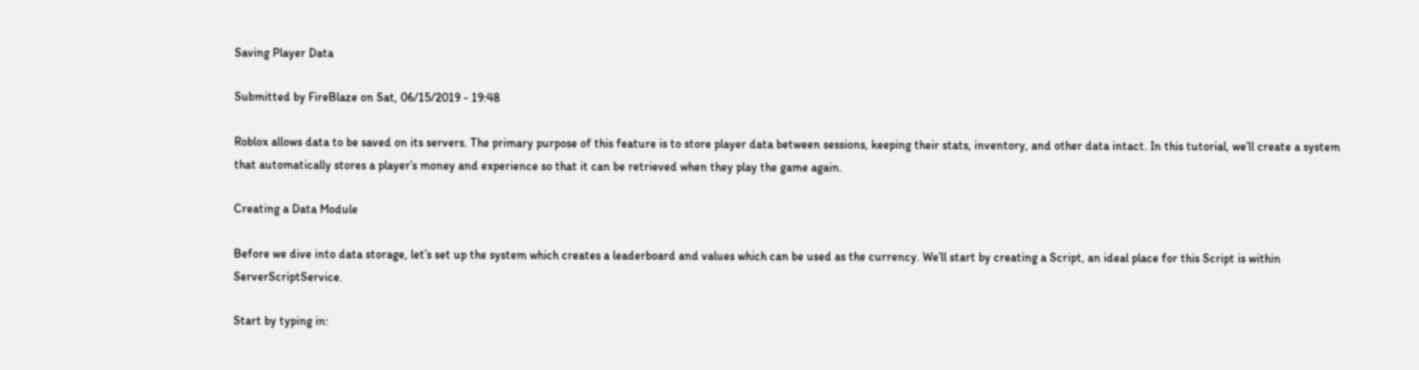Saving Player Data

Submitted by FireBlaze on Sat, 06/15/2019 - 19:48

Roblox allows data to be saved on its servers. The primary purpose of this feature is to store player data between sessions, keeping their stats, inventory, and other data intact. In this tutorial, we’ll create a system that automatically stores a player’s money and experience so that it can be retrieved when they play the game again.

Creating a Data Module

Before we dive into data storage, let’s set up the system which creates a leaderboard and values which can be used as the currency. We’ll start by creating a Script, an ideal place for this Script is within ServerScriptService.

Start by typing in: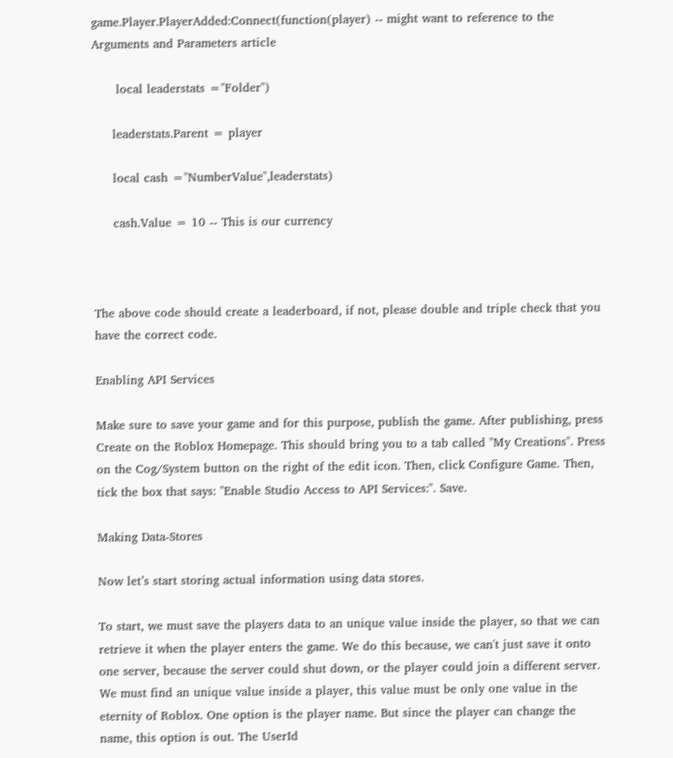game.Player.PlayerAdded:Connect(function(player) -- might want to reference to the Arguments and Parameters article

      local leaderstats ="Folder")

     leaderstats.Parent = player

     local cash ="NumberValue",leaderstats)

     cash.Value = 10 -- This is our currency



The above code should create a leaderboard, if not, please double and triple check that you have the correct code.

Enabling API Services

Make sure to save your game and for this purpose, publish the game. After publishing, press Create on the Roblox Homepage. This should bring you to a tab called "My Creations". Press on the Cog/System button on the right of the edit icon. Then, click Configure Game. Then, tick the box that says: "Enable Studio Access to API Services:". Save.

Making Data-Stores

Now let’s start storing actual information using data stores.

To start, we must save the players data to an unique value inside the player, so that we can retrieve it when the player enters the game. We do this because, we can't just save it onto one server, because the server could shut down, or the player could join a different server. We must find an unique value inside a player, this value must be only one value in the eternity of Roblox. One option is the player name. But since the player can change the name, this option is out. The UserId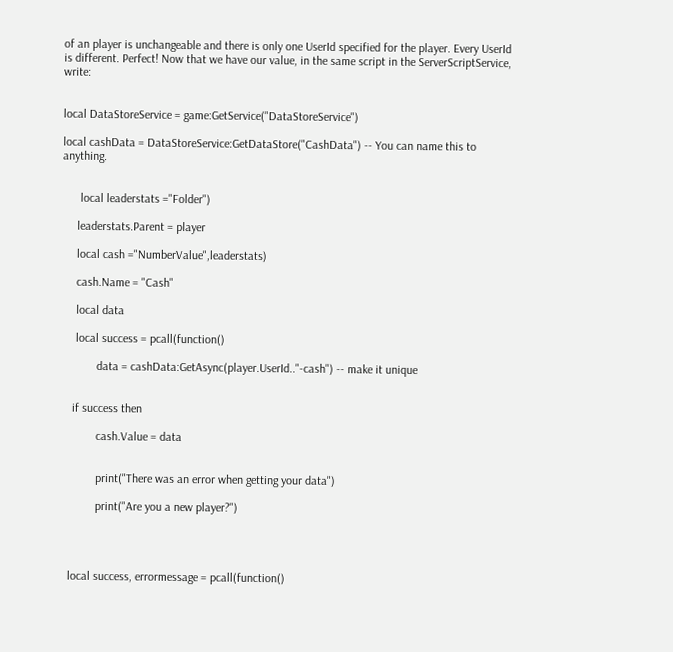of an player is unchangeable and there is only one UserId specified for the player. Every UserId is different. Perfect! Now that we have our value, in the same script in the ServerScriptService, write:


local DataStoreService = game:GetService("DataStoreService")

local cashData = DataStoreService:GetDataStore("CashData") -- You can name this to anything.


      local leaderstats ="Folder")

     leaderstats.Parent = player

     local cash ="NumberValue",leaderstats)

     cash.Name = "Cash"

     local data

     local success = pcall(function()

            data = cashData:GetAsync(player.UserId.."-cash") -- make it unique


    if success then

            cash.Value = data


            print("There was an error when getting your data")

            print("Are you a new player?")




   local success, errormessage = pcall(function()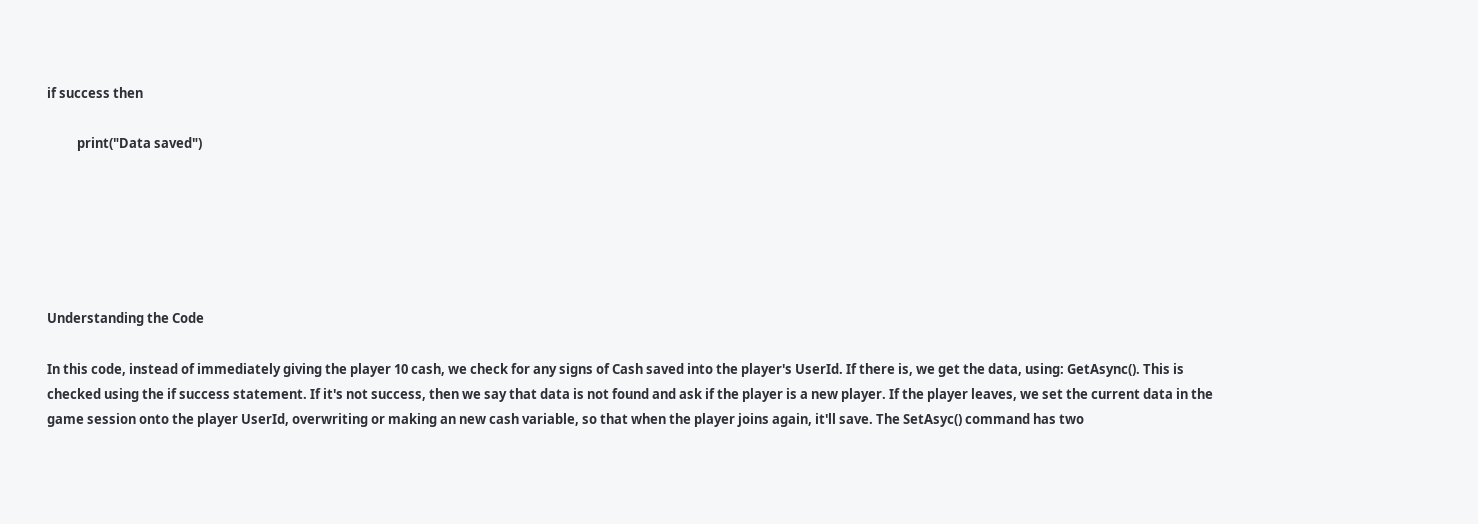if success then

          print("Data saved")






Understanding the Code

In this code, instead of immediately giving the player 10 cash, we check for any signs of Cash saved into the player's UserId. If there is, we get the data, using: GetAsync(). This is checked using the if success statement. If it's not success, then we say that data is not found and ask if the player is a new player. If the player leaves, we set the current data in the game session onto the player UserId, overwriting or making an new cash variable, so that when the player joins again, it'll save. The SetAsyc() command has two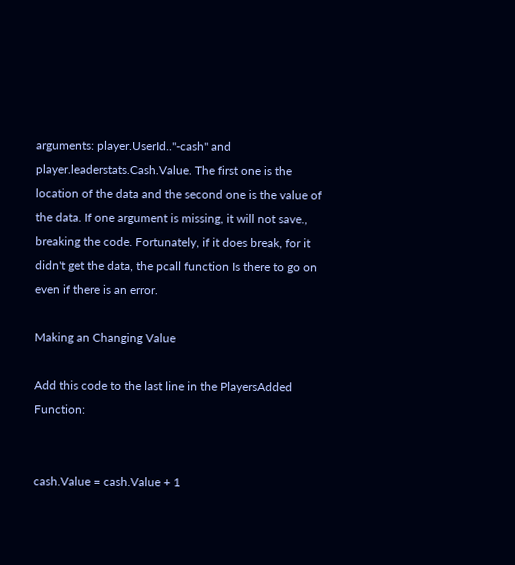arguments: player.UserId.."-cash" and player.leaderstats.Cash.Value. The first one is the location of the data and the second one is the value of the data. If one argument is missing, it will not save., breaking the code. Fortunately, if it does break, for it didn't get the data, the pcall function Is there to go on even if there is an error.

Making an Changing Value

Add this code to the last line in the PlayersAdded Function:


cash.Value = cash.Value + 1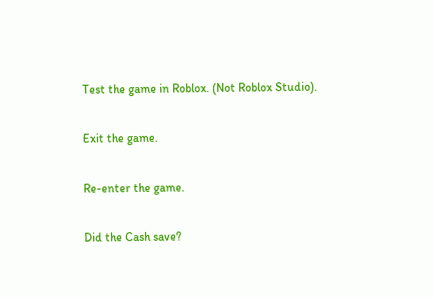Test the game in Roblox. (Not Roblox Studio).

Exit the game.

Re-enter the game.

Did the Cash save?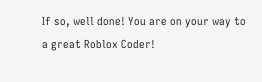If so, well done! You are on your way to a great Roblox Coder!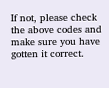If not, please check the above codes and make sure you have gotten it correct.